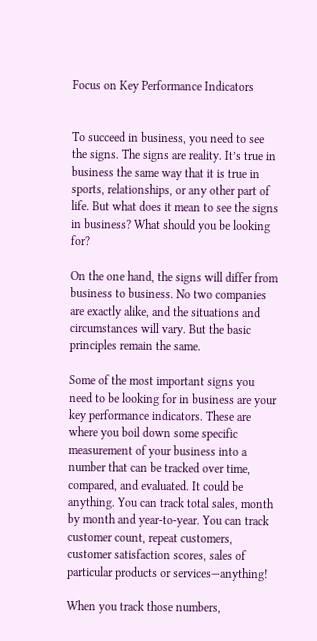Focus on Key Performance Indicators


To succeed in business, you need to see the signs. The signs are reality. It’s true in business the same way that it is true in sports, relationships, or any other part of life. But what does it mean to see the signs in business? What should you be looking for?

On the one hand, the signs will differ from business to business. No two companies are exactly alike, and the situations and circumstances will vary. But the basic principles remain the same.

Some of the most important signs you need to be looking for in business are your key performance indicators. These are where you boil down some specific measurement of your business into a number that can be tracked over time, compared, and evaluated. It could be anything. You can track total sales, month by month and year-to-year. You can track customer count, repeat customers, customer satisfaction scores, sales of particular products or services—anything!

When you track those numbers,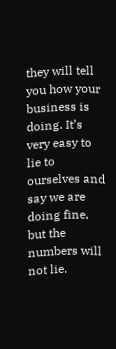they will tell you how your business is doing. It’s very easy to lie to ourselves and say we are doing fine, but the numbers will not lie.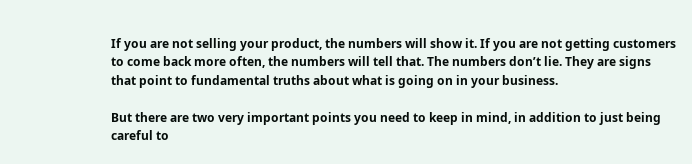If you are not selling your product, the numbers will show it. If you are not getting customers to come back more often, the numbers will tell that. The numbers don’t lie. They are signs that point to fundamental truths about what is going on in your business.

But there are two very important points you need to keep in mind, in addition to just being careful to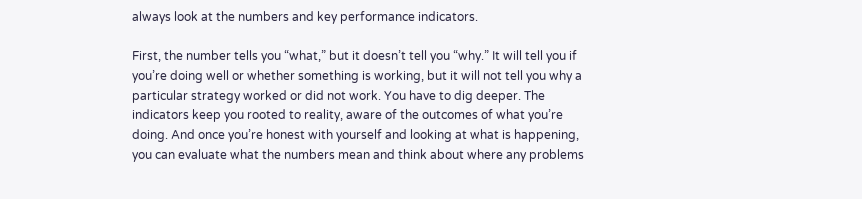always look at the numbers and key performance indicators.

First, the number tells you “what,” but it doesn’t tell you “why.” It will tell you if you’re doing well or whether something is working, but it will not tell you why a particular strategy worked or did not work. You have to dig deeper. The indicators keep you rooted to reality, aware of the outcomes of what you’re doing. And once you’re honest with yourself and looking at what is happening, you can evaluate what the numbers mean and think about where any problems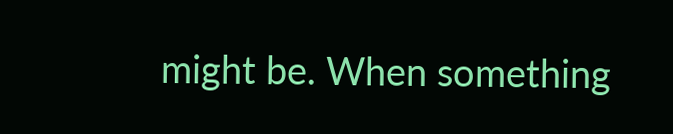might be. When something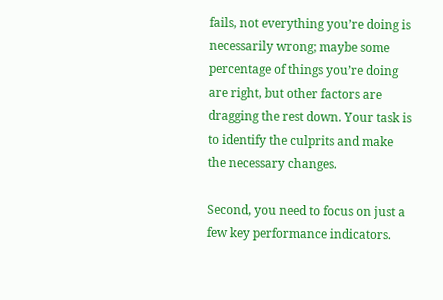fails, not everything you’re doing is necessarily wrong; maybe some percentage of things you’re doing are right, but other factors are dragging the rest down. Your task is to identify the culprits and make the necessary changes.

Second, you need to focus on just a few key performance indicators.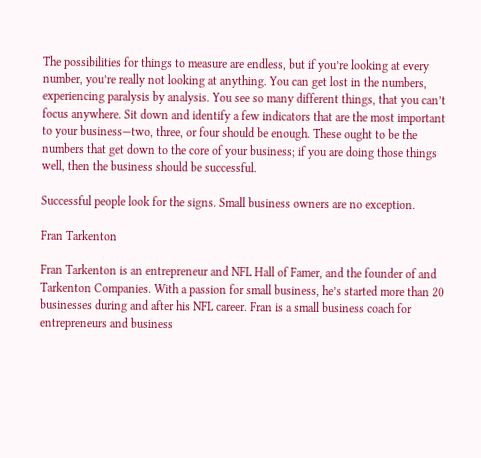The possibilities for things to measure are endless, but if you’re looking at every number, you’re really not looking at anything. You can get lost in the numbers, experiencing paralysis by analysis. You see so many different things, that you can’t focus anywhere. Sit down and identify a few indicators that are the most important to your business—two, three, or four should be enough. These ought to be the numbers that get down to the core of your business; if you are doing those things well, then the business should be successful.

Successful people look for the signs. Small business owners are no exception.

Fran Tarkenton

Fran Tarkenton is an entrepreneur and NFL Hall of Famer, and the founder of and Tarkenton Companies. With a passion for small business, he’s started more than 20 businesses during and after his NFL career. Fran is a small business coach for entrepreneurs and business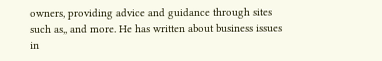owners, providing advice and guidance through sites such as,, and more. He has written about business issues in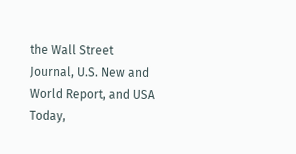the Wall Street Journal, U.S. New and World Report, and USA Today,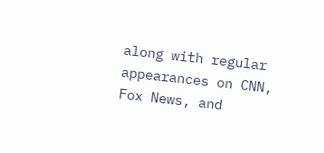along with regular appearances on CNN, Fox News, and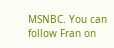MSNBC. You can follow Fran on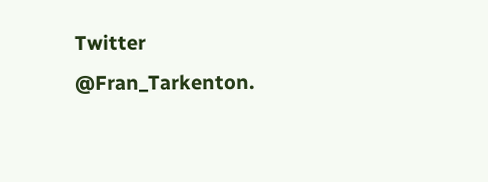Twitter @Fran_Tarkenton.